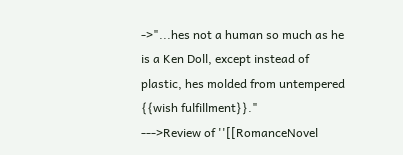->"...hes not a human so much as he is a Ken Doll, except instead of plastic, hes molded from untempered {{wish fulfillment}}."
--->Review of ''[[RomanceNovel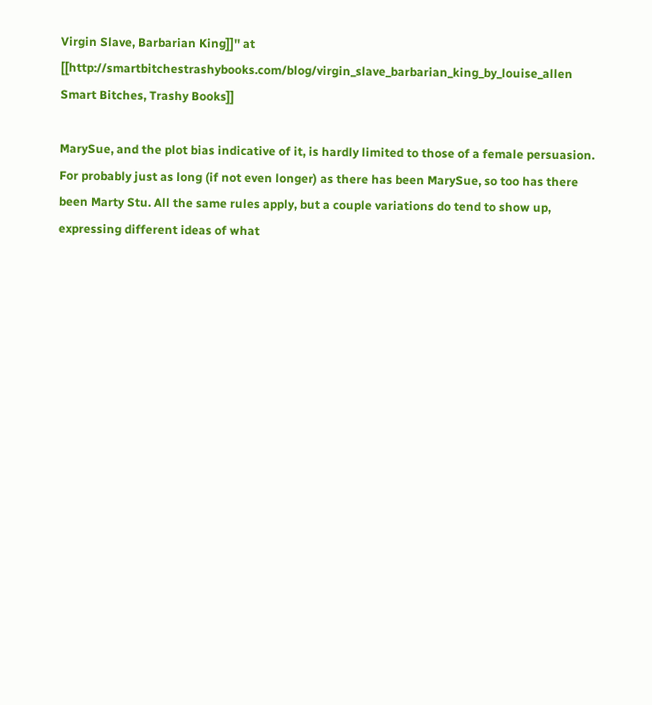Virgin Slave, Barbarian King]]'' at [[http://smartbitchestrashybooks.com/blog/virgin_slave_barbarian_king_by_louise_allen Smart Bitches, Trashy Books]]

MarySue, and the plot bias indicative of it, is hardly limited to those of a female persuasion. For probably just as long (if not even longer) as there has been MarySue, so too has there been Marty Stu. All the same rules apply, but a couple variations do tend to show up, expressing different ideas of what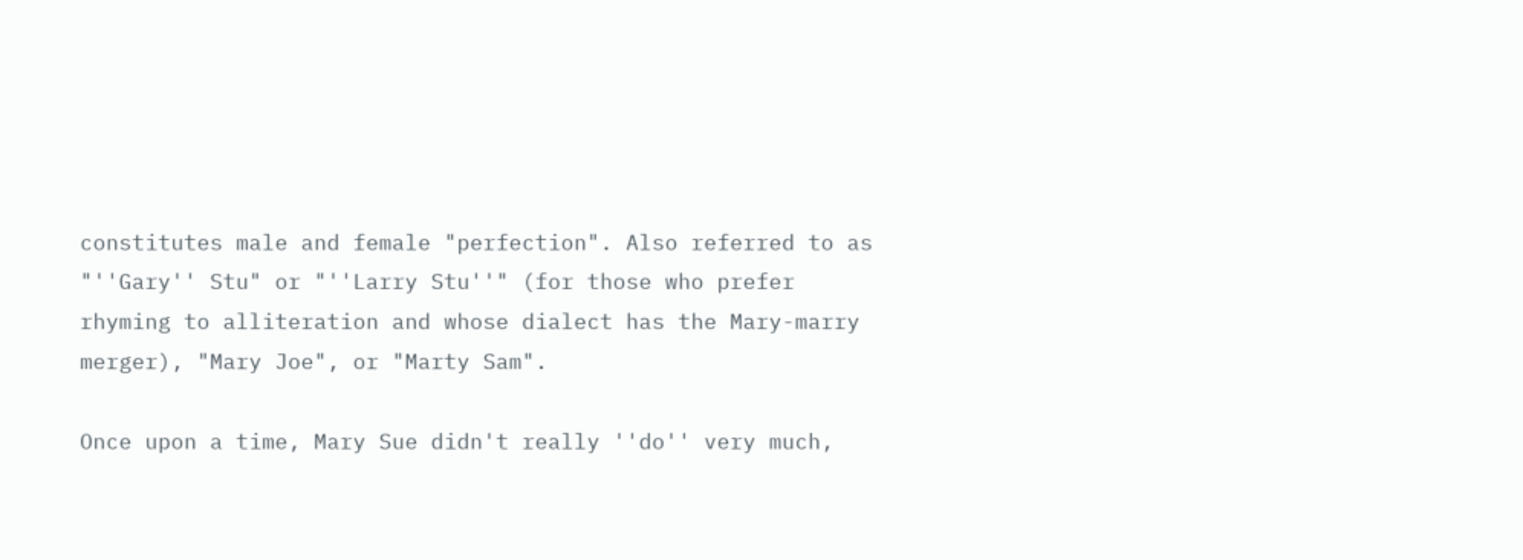constitutes male and female "perfection". Also referred to as "''Gary'' Stu" or "''Larry Stu''" (for those who prefer rhyming to alliteration and whose dialect has the Mary-marry merger), "Mary Joe", or "Marty Sam".

Once upon a time, Mary Sue didn't really ''do'' very much,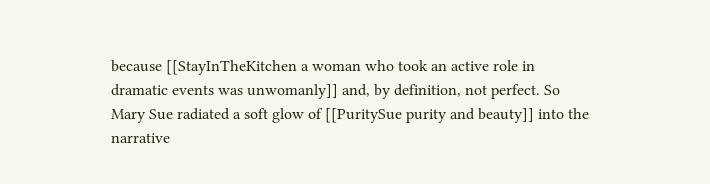because [[StayInTheKitchen a woman who took an active role in dramatic events was unwomanly]] and, by definition, not perfect. So Mary Sue radiated a soft glow of [[PuritySue purity and beauty]] into the narrative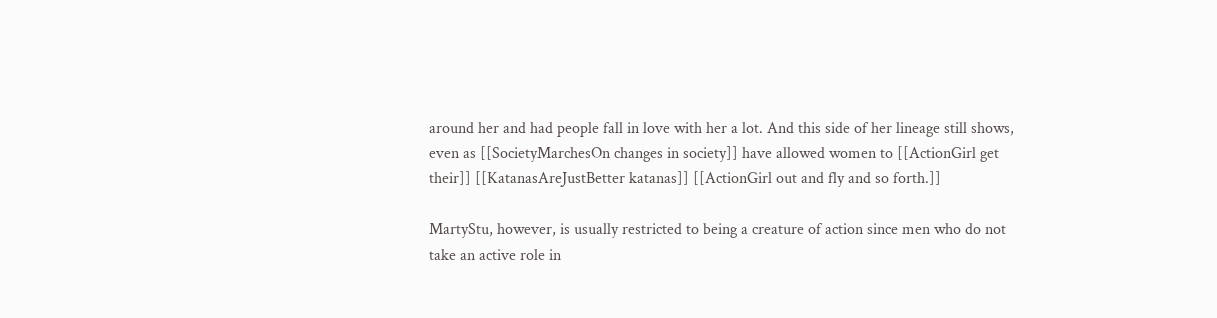around her and had people fall in love with her a lot. And this side of her lineage still shows, even as [[SocietyMarchesOn changes in society]] have allowed women to [[ActionGirl get their]] [[KatanasAreJustBetter katanas]] [[ActionGirl out and fly and so forth.]]

MartyStu, however, is usually restricted to being a creature of action since men who do not take an active role in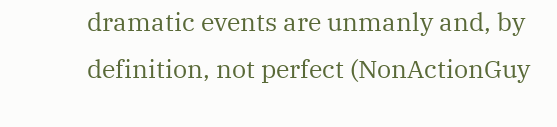dramatic events are unmanly and, by definition, not perfect (NonActionGuy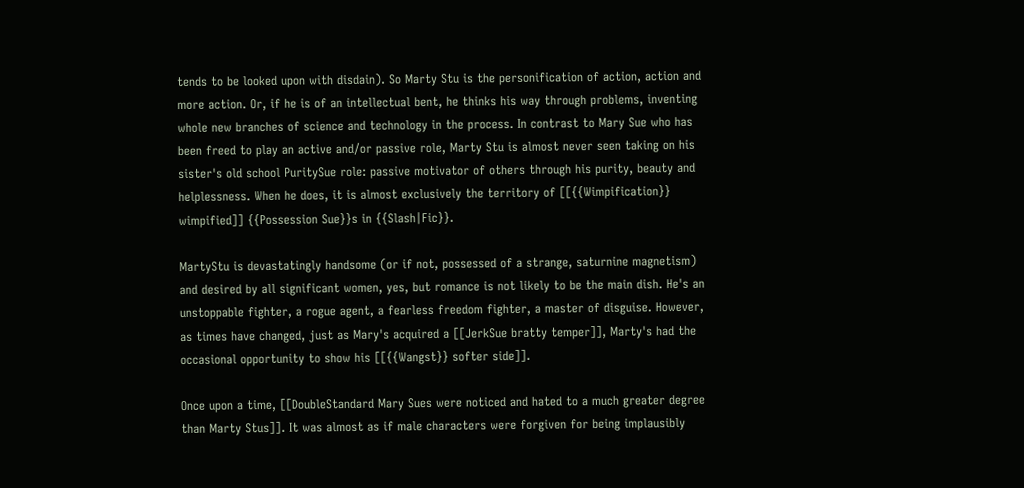tends to be looked upon with disdain). So Marty Stu is the personification of action, action and more action. Or, if he is of an intellectual bent, he thinks his way through problems, inventing whole new branches of science and technology in the process. In contrast to Mary Sue who has been freed to play an active and/or passive role, Marty Stu is almost never seen taking on his sister's old school PuritySue role: passive motivator of others through his purity, beauty and helplessness. When he does, it is almost exclusively the territory of [[{{Wimpification}} wimpified]] {{Possession Sue}}s in {{Slash|Fic}}.

MartyStu is devastatingly handsome (or if not, possessed of a strange, saturnine magnetism) and desired by all significant women, yes, but romance is not likely to be the main dish. He's an unstoppable fighter, a rogue agent, a fearless freedom fighter, a master of disguise. However, as times have changed, just as Mary's acquired a [[JerkSue bratty temper]], Marty's had the occasional opportunity to show his [[{{Wangst}} softer side]].

Once upon a time, [[DoubleStandard Mary Sues were noticed and hated to a much greater degree than Marty Stus]]. It was almost as if male characters were forgiven for being implausibly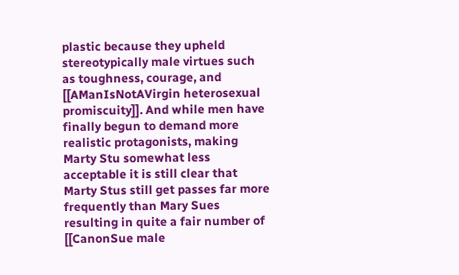plastic because they upheld stereotypically male virtues such as toughness, courage, and [[AManIsNotAVirgin heterosexual promiscuity]]. And while men have finally begun to demand more realistic protagonists, making Marty Stu somewhat less acceptable it is still clear that Marty Stus still get passes far more frequently than Mary Sues resulting in quite a fair number of [[CanonSue male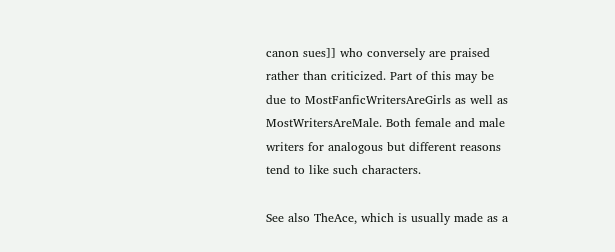canon sues]] who conversely are praised rather than criticized. Part of this may be due to MostFanficWritersAreGirls as well as MostWritersAreMale. Both female and male writers for analogous but different reasons tend to like such characters.

See also TheAce, which is usually made as a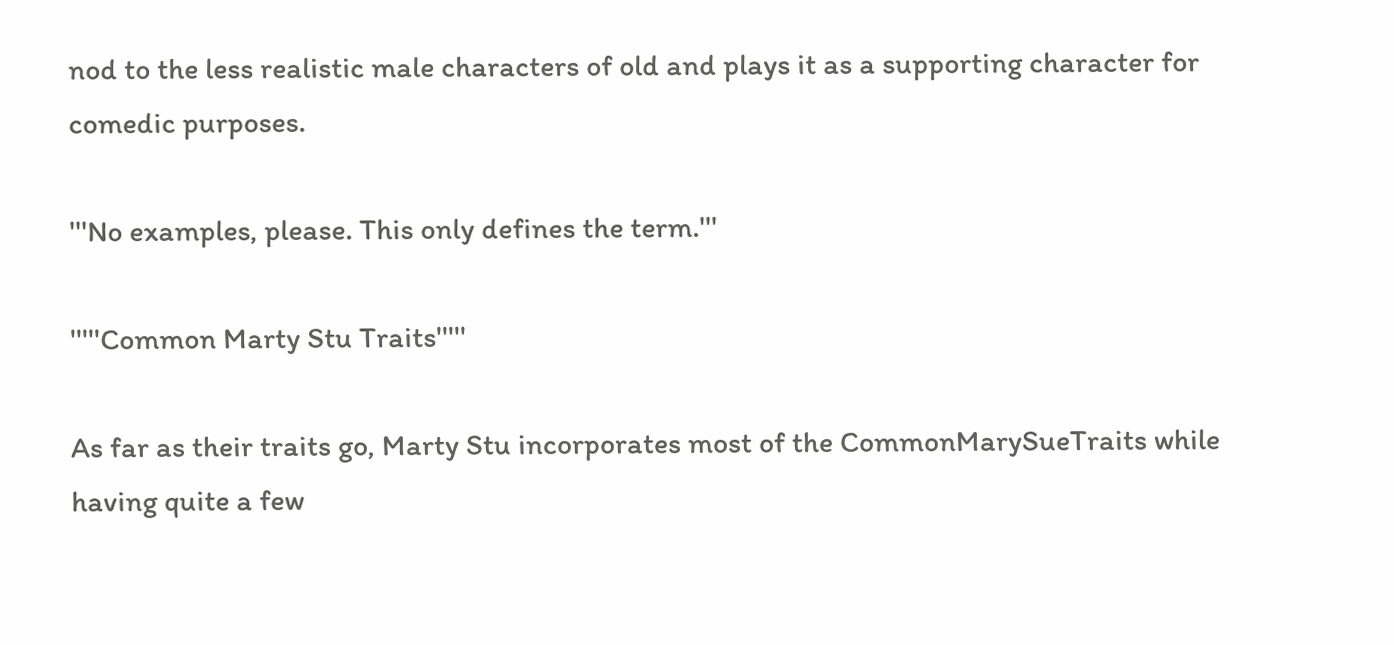nod to the less realistic male characters of old and plays it as a supporting character for comedic purposes.

'''No examples, please. This only defines the term.'''

'''''Common Marty Stu Traits'''''

As far as their traits go, Marty Stu incorporates most of the CommonMarySueTraits while having quite a few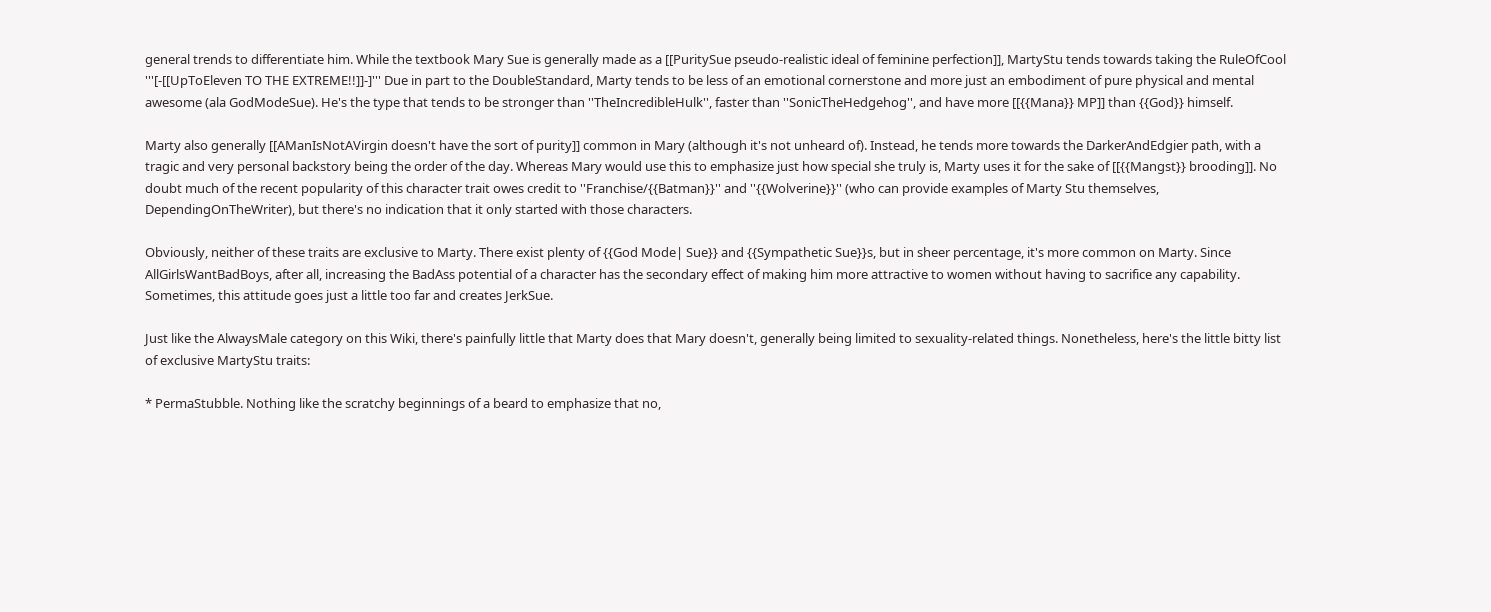general trends to differentiate him. While the textbook Mary Sue is generally made as a [[PuritySue pseudo-realistic ideal of feminine perfection]], MartyStu tends towards taking the RuleOfCool '''[-[[UpToEleven TO THE EXTREME!!]]-]''' Due in part to the DoubleStandard, Marty tends to be less of an emotional cornerstone and more just an embodiment of pure physical and mental awesome (ala GodModeSue). He's the type that tends to be stronger than ''TheIncredibleHulk'', faster than ''SonicTheHedgehog'', and have more [[{{Mana}} MP]] than {{God}} himself.

Marty also generally [[AManIsNotAVirgin doesn't have the sort of purity]] common in Mary (although it's not unheard of). Instead, he tends more towards the DarkerAndEdgier path, with a tragic and very personal backstory being the order of the day. Whereas Mary would use this to emphasize just how special she truly is, Marty uses it for the sake of [[{{Mangst}} brooding]]. No doubt much of the recent popularity of this character trait owes credit to ''Franchise/{{Batman}}'' and ''{{Wolverine}}'' (who can provide examples of Marty Stu themselves, DependingOnTheWriter), but there's no indication that it only started with those characters.

Obviously, neither of these traits are exclusive to Marty. There exist plenty of {{God Mode| Sue}} and {{Sympathetic Sue}}s, but in sheer percentage, it's more common on Marty. Since AllGirlsWantBadBoys, after all, increasing the BadAss potential of a character has the secondary effect of making him more attractive to women without having to sacrifice any capability. Sometimes, this attitude goes just a little too far and creates JerkSue.

Just like the AlwaysMale category on this Wiki, there's painfully little that Marty does that Mary doesn't, generally being limited to sexuality-related things. Nonetheless, here's the little bitty list of exclusive MartyStu traits:

* PermaStubble. Nothing like the scratchy beginnings of a beard to emphasize that no,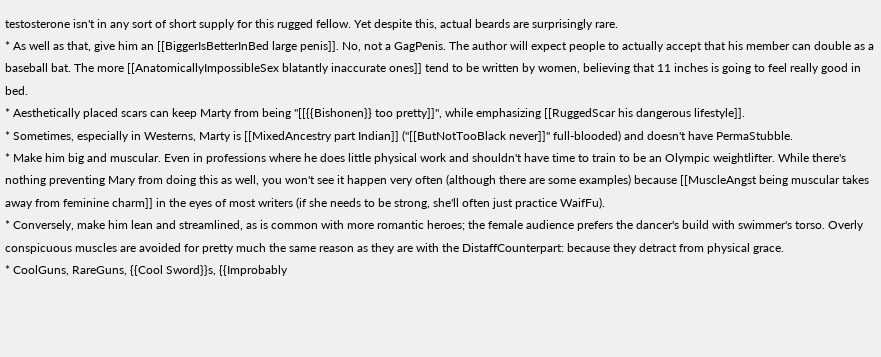testosterone isn't in any sort of short supply for this rugged fellow. Yet despite this, actual beards are surprisingly rare.
* As well as that, give him an [[BiggerIsBetterInBed large penis]]. No, not a GagPenis. The author will expect people to actually accept that his member can double as a baseball bat. The more [[AnatomicallyImpossibleSex blatantly inaccurate ones]] tend to be written by women, believing that 11 inches is going to feel really good in bed.
* Aesthetically placed scars can keep Marty from being ''[[{{Bishonen}} too pretty]]'', while emphasizing [[RuggedScar his dangerous lifestyle]].
* Sometimes, especially in Westerns, Marty is [[MixedAncestry part Indian]] (''[[ButNotTooBlack never]]'' full-blooded) and doesn't have PermaStubble.
* Make him big and muscular. Even in professions where he does little physical work and shouldn't have time to train to be an Olympic weightlifter. While there's nothing preventing Mary from doing this as well, you won't see it happen very often (although there are some examples) because [[MuscleAngst being muscular takes away from feminine charm]] in the eyes of most writers (if she needs to be strong, she'll often just practice WaifFu).
* Conversely, make him lean and streamlined, as is common with more romantic heroes; the female audience prefers the dancer's build with swimmer's torso. Overly conspicuous muscles are avoided for pretty much the same reason as they are with the DistaffCounterpart: because they detract from physical grace.
* CoolGuns, RareGuns, {{Cool Sword}}s, {{Improbably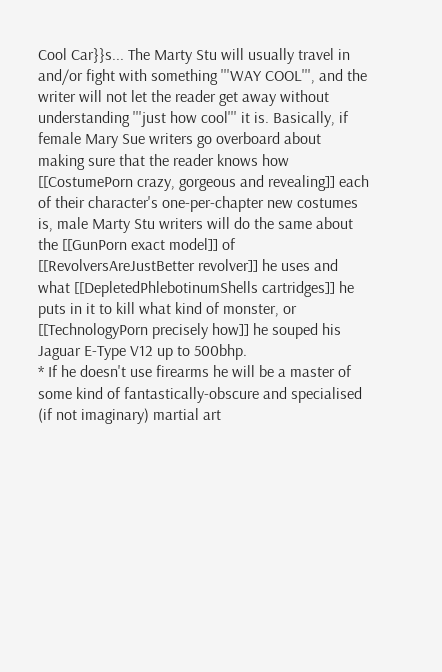Cool Car}}s... The Marty Stu will usually travel in and/or fight with something '''WAY COOL''', and the writer will not let the reader get away without understanding '''just how cool''' it is. Basically, if female Mary Sue writers go overboard about making sure that the reader knows how [[CostumePorn crazy, gorgeous and revealing]] each of their character's one-per-chapter new costumes is, male Marty Stu writers will do the same about the [[GunPorn exact model]] of [[RevolversAreJustBetter revolver]] he uses and what [[DepletedPhlebotinumShells cartridges]] he puts in it to kill what kind of monster, or [[TechnologyPorn precisely how]] he souped his Jaguar E-Type V12 up to 500bhp.
* If he doesn't use firearms he will be a master of some kind of fantastically-obscure and specialised (if not imaginary) martial art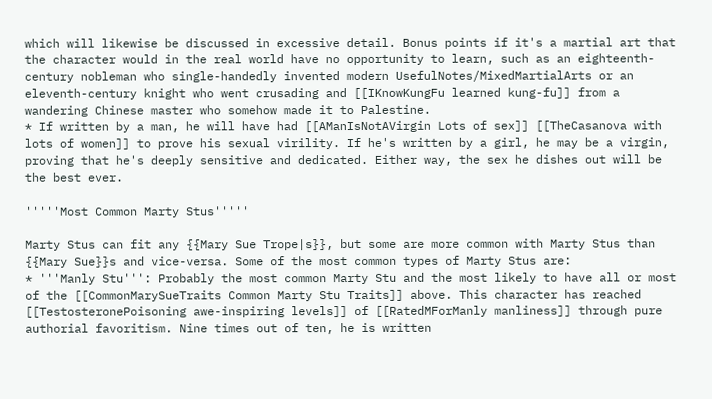which will likewise be discussed in excessive detail. Bonus points if it's a martial art that the character would in the real world have no opportunity to learn, such as an eighteenth-century nobleman who single-handedly invented modern UsefulNotes/MixedMartialArts or an eleventh-century knight who went crusading and [[IKnowKungFu learned kung-fu]] from a wandering Chinese master who somehow made it to Palestine.
* If written by a man, he will have had [[AManIsNotAVirgin Lots of sex]] [[TheCasanova with lots of women]] to prove his sexual virility. If he's written by a girl, he may be a virgin, proving that he's deeply sensitive and dedicated. Either way, the sex he dishes out will be the best ever.

'''''Most Common Marty Stus'''''

Marty Stus can fit any {{Mary Sue Trope|s}}, but some are more common with Marty Stus than {{Mary Sue}}s and vice-versa. Some of the most common types of Marty Stus are:
* '''Manly Stu''': Probably the most common Marty Stu and the most likely to have all or most of the [[CommonMarySueTraits Common Marty Stu Traits]] above. This character has reached [[TestosteronePoisoning awe-inspiring levels]] of [[RatedMForManly manliness]] through pure authorial favoritism. Nine times out of ten, he is written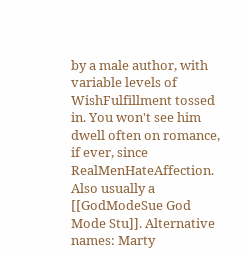by a male author, with variable levels of WishFulfillment tossed in. You won't see him dwell often on romance, if ever, since RealMenHateAffection. Also usually a [[GodModeSue God Mode Stu]]. Alternative names: Marty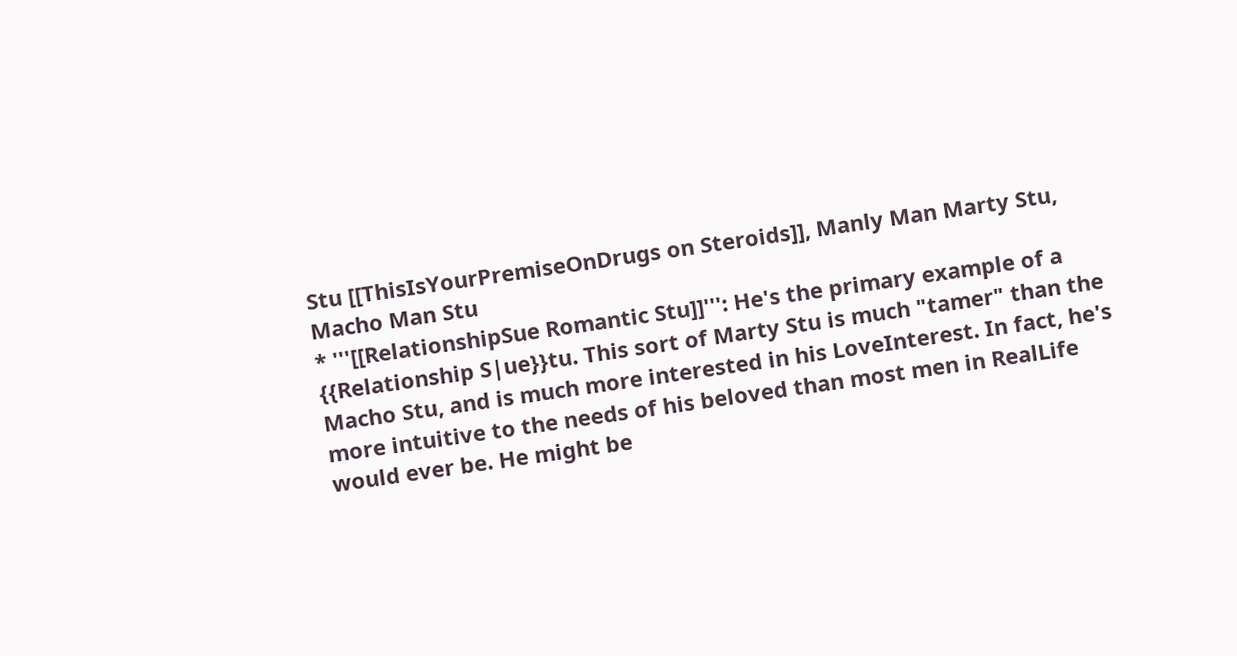Stu [[ThisIsYourPremiseOnDrugs on Steroids]], Manly Man Marty Stu, Macho Man Stu
* '''[[RelationshipSue Romantic Stu]]''': He's the primary example of a {{Relationship S|ue}}tu. This sort of Marty Stu is much "tamer" than the Macho Stu, and is much more interested in his LoveInterest. In fact, he's more intuitive to the needs of his beloved than most men in RealLife would ever be. He might be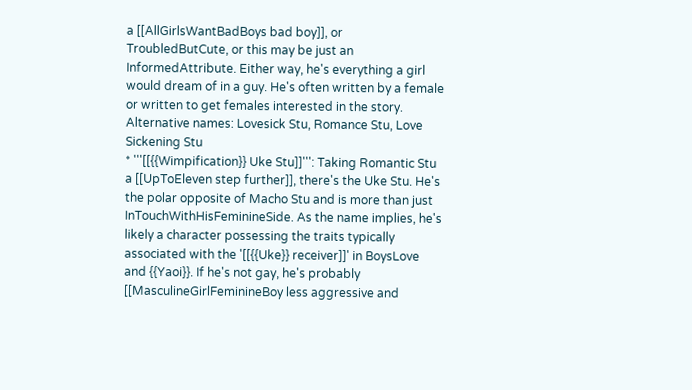a [[AllGirlsWantBadBoys bad boy]], or TroubledButCute, or this may be just an InformedAttribute. Either way, he's everything a girl would dream of in a guy. He's often written by a female or written to get females interested in the story. Alternative names: Lovesick Stu, Romance Stu, Love Sickening Stu
* '''[[{{Wimpification}} Uke Stu]]''': Taking Romantic Stu a [[UpToEleven step further]], there's the Uke Stu. He's the polar opposite of Macho Stu and is more than just InTouchWithHisFeminineSide. As the name implies, he's likely a character possessing the traits typically associated with the '[[{{Uke}} receiver]]' in BoysLove and {{Yaoi}}. If he's not gay, he's probably [[MasculineGirlFeminineBoy less aggressive and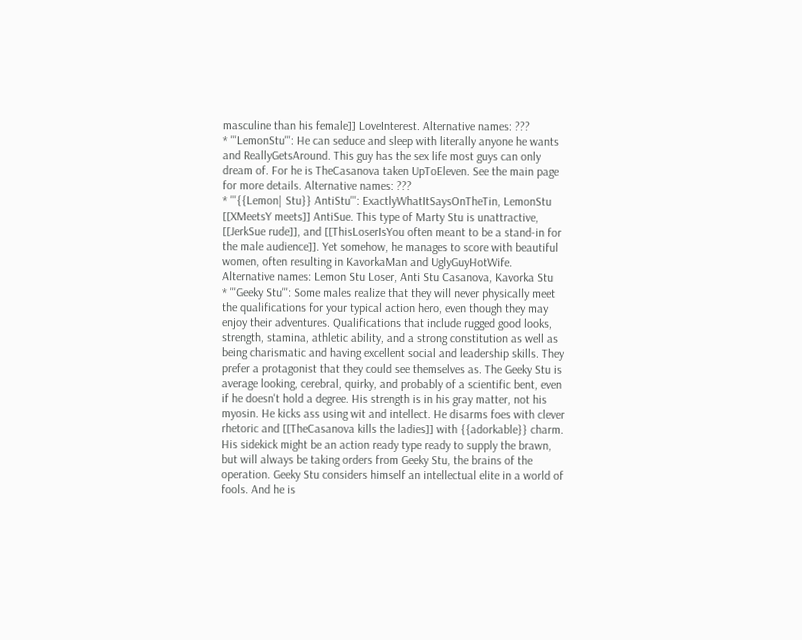masculine than his female]] LoveInterest. Alternative names: ???
* '''LemonStu''': He can seduce and sleep with literally anyone he wants and ReallyGetsAround. This guy has the sex life most guys can only dream of. For he is TheCasanova taken UpToEleven. See the main page for more details. Alternative names: ???
* '''{{Lemon| Stu}} AntiStu''': ExactlyWhatItSaysOnTheTin, LemonStu [[XMeetsY meets]] AntiSue. This type of Marty Stu is unattractive, [[JerkSue rude]], and [[ThisLoserIsYou often meant to be a stand-in for the male audience]]. Yet somehow, he manages to score with beautiful women, often resulting in KavorkaMan and UglyGuyHotWife. Alternative names: Lemon Stu Loser, Anti Stu Casanova, Kavorka Stu
* '''Geeky Stu''': Some males realize that they will never physically meet the qualifications for your typical action hero, even though they may enjoy their adventures. Qualifications that include rugged good looks, strength, stamina, athletic ability, and a strong constitution as well as being charismatic and having excellent social and leadership skills. They prefer a protagonist that they could see themselves as. The Geeky Stu is average looking, cerebral, quirky, and probably of a scientific bent, even if he doesn't hold a degree. His strength is in his gray matter, not his myosin. He kicks ass using wit and intellect. He disarms foes with clever rhetoric and [[TheCasanova kills the ladies]] with {{adorkable}} charm. His sidekick might be an action ready type ready to supply the brawn, but will always be taking orders from Geeky Stu, the brains of the operation. Geeky Stu considers himself an intellectual elite in a world of fools. And he is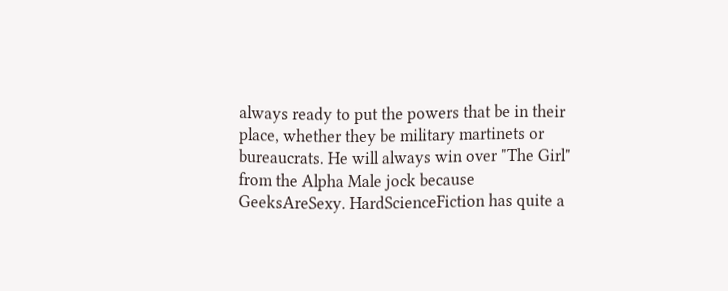always ready to put the powers that be in their place, whether they be military martinets or bureaucrats. He will always win over "The Girl" from the Alpha Male jock because GeeksAreSexy. HardScienceFiction has quite a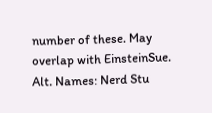number of these. May overlap with EinsteinSue. Alt. Names: Nerd Stu